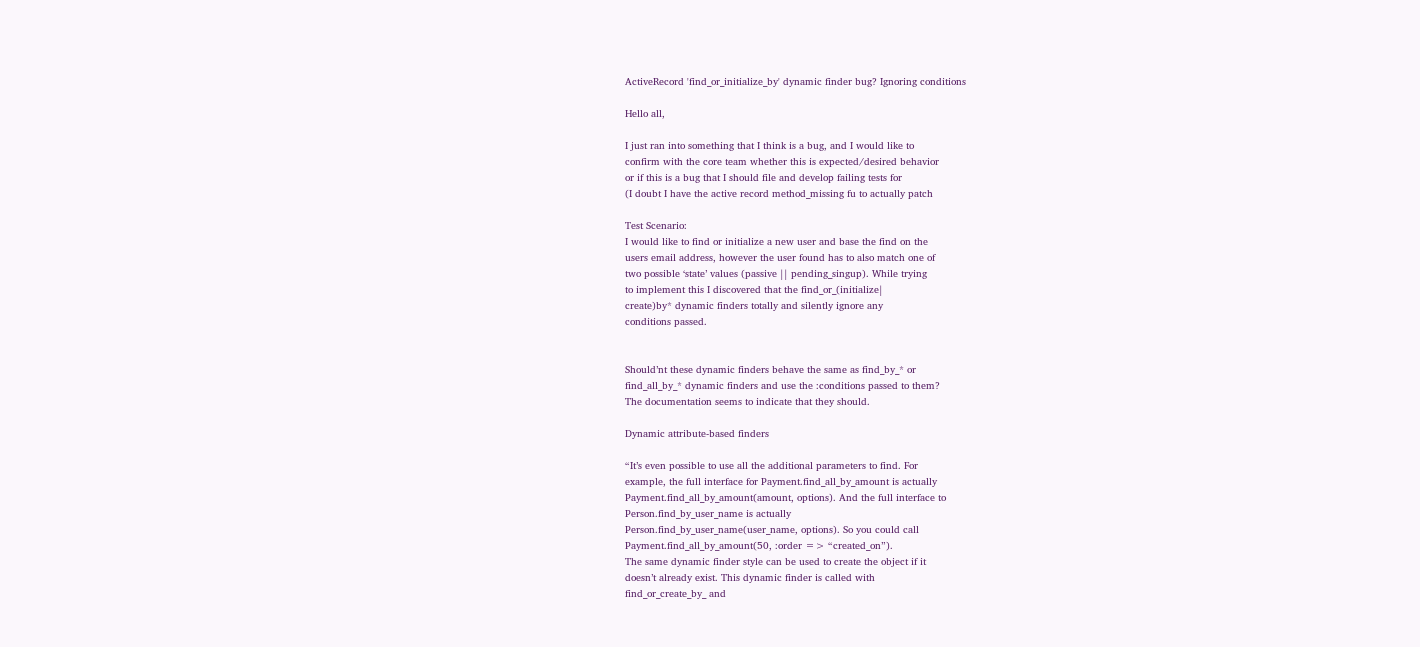ActiveRecord 'find_or_initialize_by' dynamic finder bug? Ignoring conditions

Hello all,

I just ran into something that I think is a bug, and I would like to
confirm with the core team whether this is expected/desired behavior
or if this is a bug that I should file and develop failing tests for
(I doubt I have the active record method_missing fu to actually patch

Test Scenario:
I would like to find or initialize a new user and base the find on the
users email address, however the user found has to also match one of
two possible ‘state’ values (passive || pending_singup). While trying
to implement this I discovered that the find_or_(initialize|
create)by* dynamic finders totally and silently ignore any
conditions passed.


Should’nt these dynamic finders behave the same as find_by_* or
find_all_by_* dynamic finders and use the :conditions passed to them?
The documentation seems to indicate that they should.

Dynamic attribute-based finders

“It’s even possible to use all the additional parameters to find. For
example, the full interface for Payment.find_all_by_amount is actually
Payment.find_all_by_amount(amount, options). And the full interface to
Person.find_by_user_name is actually
Person.find_by_user_name(user_name, options). So you could call
Payment.find_all_by_amount(50, :order => “created_on”).
The same dynamic finder style can be used to create the object if it
doesn’t already exist. This dynamic finder is called with
find_or_create_by_ and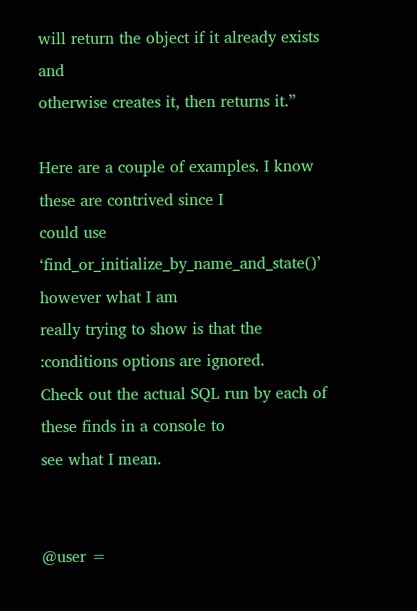will return the object if it already exists and
otherwise creates it, then returns it.”

Here are a couple of examples. I know these are contrived since I
could use ‘find_or_initialize_by_name_and_state()’ however what I am
really trying to show is that the :conditions options are ignored.
Check out the actual SQL run by each of these finds in a console to
see what I mean.


@user =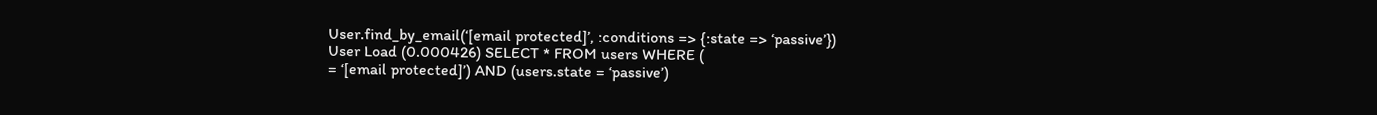User.find_by_email(‘[email protected]’, :conditions => {:state => ‘passive’})
User Load (0.000426) SELECT * FROM users WHERE (
= ‘[email protected]’) AND (users.state = ‘passive’)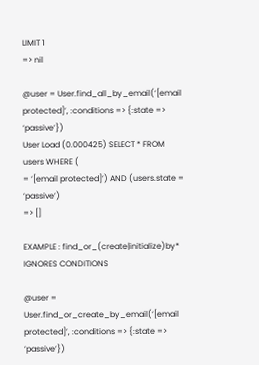LIMIT 1
=> nil

@user = User.find_all_by_email(‘[email protected]’, :conditions => {:state => ‘passive’})
User Load (0.000425) SELECT * FROM users WHERE (
= ‘[email protected]’) AND (users.state = ‘passive’)
=> []

EXAMPLE : find_or_(create|initialize)by* IGNORES CONDITIONS

@user = User.find_or_create_by_email(‘[email protected]’, :conditions => {:state => ‘passive’})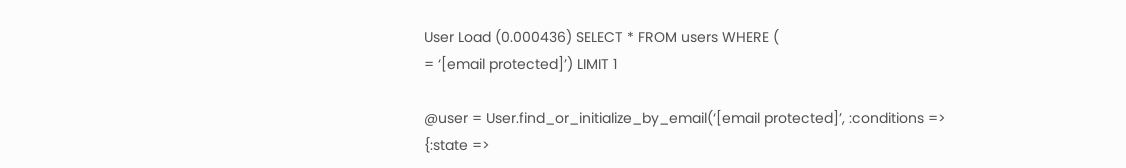User Load (0.000436) SELECT * FROM users WHERE (
= ‘[email protected]’) LIMIT 1

@user = User.find_or_initialize_by_email(‘[email protected]’, :conditions => {:state =>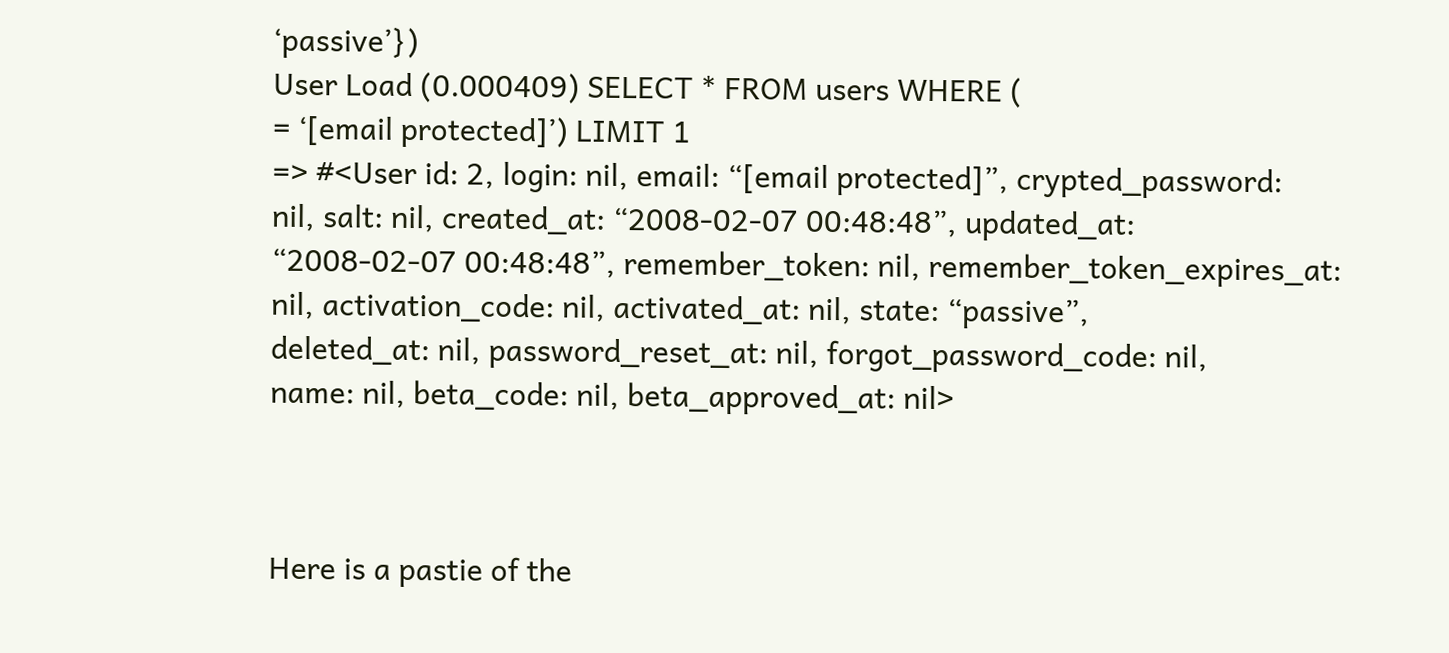‘passive’})
User Load (0.000409) SELECT * FROM users WHERE (
= ‘[email protected]’) LIMIT 1
=> #<User id: 2, login: nil, email: “[email protected]”, crypted_password:
nil, salt: nil, created_at: “2008-02-07 00:48:48”, updated_at:
“2008-02-07 00:48:48”, remember_token: nil, remember_token_expires_at:
nil, activation_code: nil, activated_at: nil, state: “passive”,
deleted_at: nil, password_reset_at: nil, forgot_password_code: nil,
name: nil, beta_code: nil, beta_approved_at: nil>



Here is a pastie of the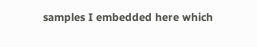samples I embedded here which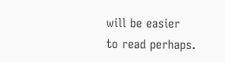will be easier
to read perhaps.